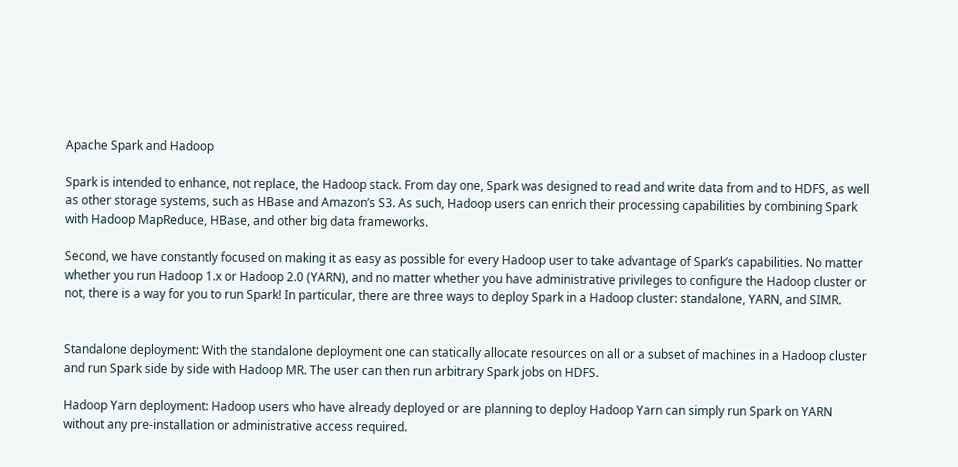Apache Spark and Hadoop

Spark is intended to enhance, not replace, the Hadoop stack. From day one, Spark was designed to read and write data from and to HDFS, as well as other storage systems, such as HBase and Amazon’s S3. As such, Hadoop users can enrich their processing capabilities by combining Spark with Hadoop MapReduce, HBase, and other big data frameworks.

Second, we have constantly focused on making it as easy as possible for every Hadoop user to take advantage of Spark’s capabilities. No matter whether you run Hadoop 1.x or Hadoop 2.0 (YARN), and no matter whether you have administrative privileges to configure the Hadoop cluster or not, there is a way for you to run Spark! In particular, there are three ways to deploy Spark in a Hadoop cluster: standalone, YARN, and SIMR.


Standalone deployment: With the standalone deployment one can statically allocate resources on all or a subset of machines in a Hadoop cluster and run Spark side by side with Hadoop MR. The user can then run arbitrary Spark jobs on HDFS.

Hadoop Yarn deployment: Hadoop users who have already deployed or are planning to deploy Hadoop Yarn can simply run Spark on YARN without any pre-installation or administrative access required.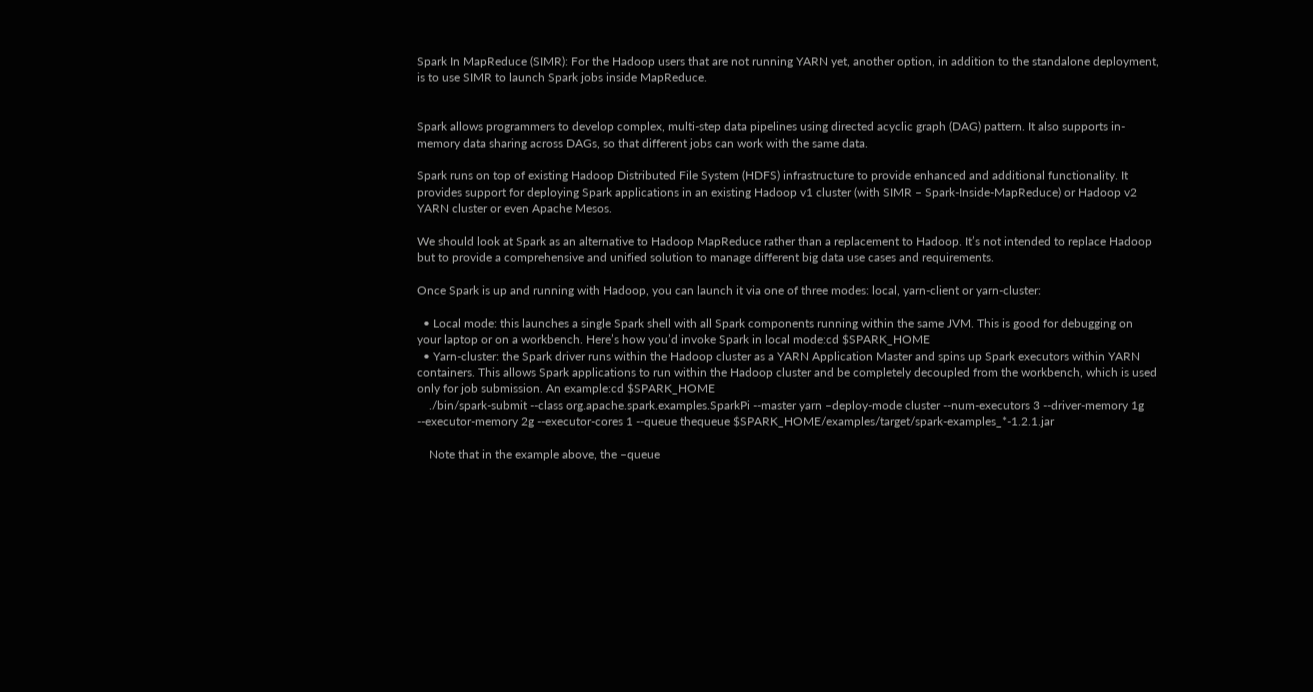Spark In MapReduce (SIMR): For the Hadoop users that are not running YARN yet, another option, in addition to the standalone deployment, is to use SIMR to launch Spark jobs inside MapReduce.


Spark allows programmers to develop complex, multi-step data pipelines using directed acyclic graph (DAG) pattern. It also supports in-memory data sharing across DAGs, so that different jobs can work with the same data.

Spark runs on top of existing Hadoop Distributed File System (HDFS) infrastructure to provide enhanced and additional functionality. It provides support for deploying Spark applications in an existing Hadoop v1 cluster (with SIMR – Spark-Inside-MapReduce) or Hadoop v2 YARN cluster or even Apache Mesos.

We should look at Spark as an alternative to Hadoop MapReduce rather than a replacement to Hadoop. It’s not intended to replace Hadoop but to provide a comprehensive and unified solution to manage different big data use cases and requirements.

Once Spark is up and running with Hadoop, you can launch it via one of three modes: local, yarn-client or yarn-cluster:

  • Local mode: this launches a single Spark shell with all Spark components running within the same JVM. This is good for debugging on your laptop or on a workbench. Here’s how you’d invoke Spark in local mode:cd $SPARK_HOME
  • Yarn-cluster: the Spark driver runs within the Hadoop cluster as a YARN Application Master and spins up Spark executors within YARN containers. This allows Spark applications to run within the Hadoop cluster and be completely decoupled from the workbench, which is used only for job submission. An example:cd $SPARK_HOME
    ./bin/spark-submit --class org.apache.spark.examples.SparkPi --master yarn –deploy-mode cluster --num-executors 3 --driver-memory 1g --executor-memory 2g --executor-cores 1 --queue thequeue $SPARK_HOME/examples/target/spark-examples_*-1.2.1.jar

    Note that in the example above, the –queue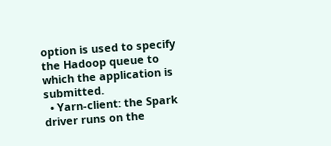option is used to specify the Hadoop queue to which the application is submitted.
  • Yarn-client: the Spark driver runs on the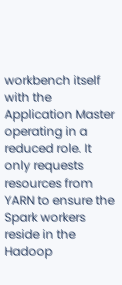workbench itself with the Application Master operating in a reduced role. It only requests resources from YARN to ensure the Spark workers reside in the Hadoop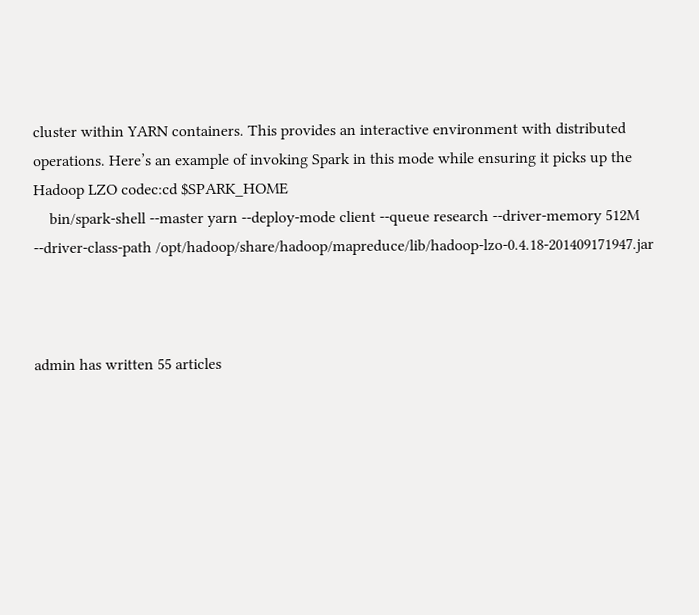cluster within YARN containers. This provides an interactive environment with distributed operations. Here’s an example of invoking Spark in this mode while ensuring it picks up the Hadoop LZO codec:cd $SPARK_HOME
    bin/spark-shell --master yarn --deploy-mode client --queue research --driver-memory 512M --driver-class-path /opt/hadoop/share/hadoop/mapreduce/lib/hadoop-lzo-0.4.18-201409171947.jar



admin has written 55 articles